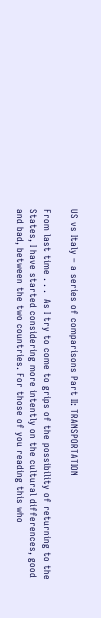US vs Italy – a series of comparisons Part II: TRANSPORTATION

From last time . . .  As I try to come to grips of the possibility of returning to the States, I have started considering more intently on the cultural differences, good and bad, between the two countries. For those of you reading this who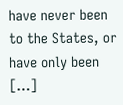have never been to the States, or have only been […]